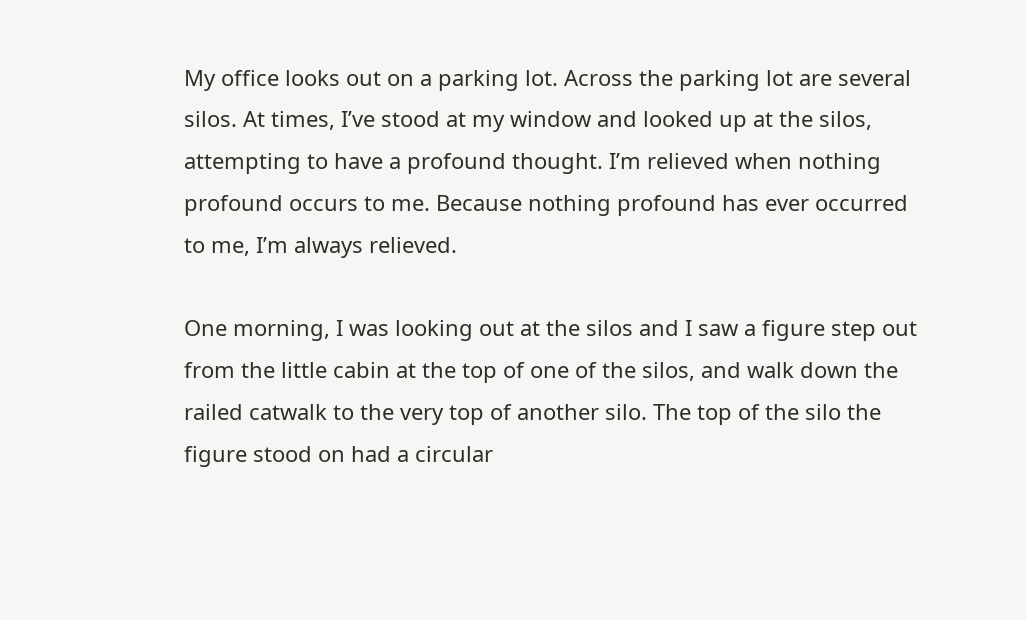My office looks out on a parking lot. Across the parking lot are several silos. At times, I’ve stood at my window and looked up at the silos, attempting to have a profound thought. I’m relieved when nothing profound occurs to me. Because nothing profound has ever occurred to me, I’m always relieved.

One morning, I was looking out at the silos and I saw a figure step out from the little cabin at the top of one of the silos, and walk down the railed catwalk to the very top of another silo. The top of the silo the figure stood on had a circular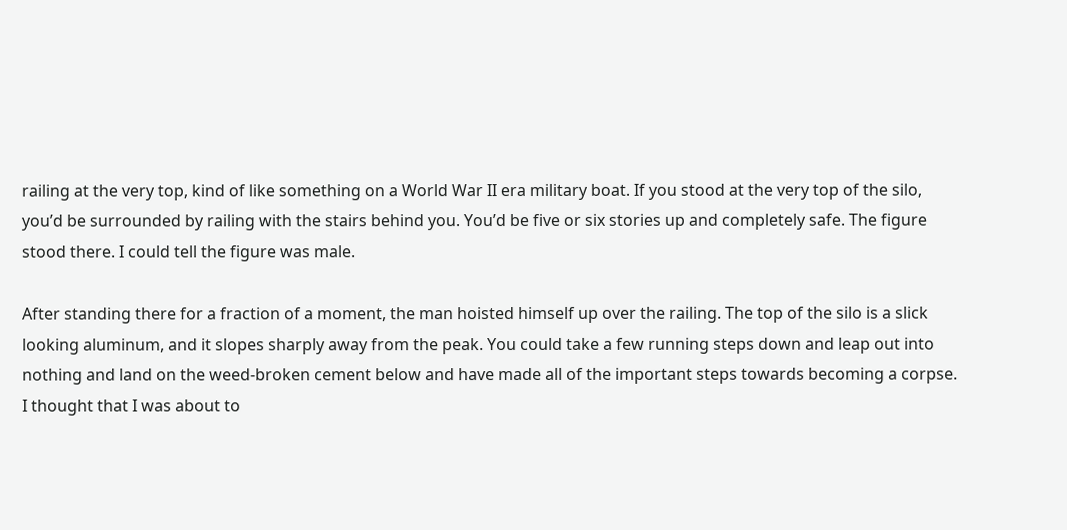railing at the very top, kind of like something on a World War II era military boat. If you stood at the very top of the silo, you’d be surrounded by railing with the stairs behind you. You’d be five or six stories up and completely safe. The figure stood there. I could tell the figure was male.

After standing there for a fraction of a moment, the man hoisted himself up over the railing. The top of the silo is a slick looking aluminum, and it slopes sharply away from the peak. You could take a few running steps down and leap out into nothing and land on the weed-broken cement below and have made all of the important steps towards becoming a corpse. I thought that I was about to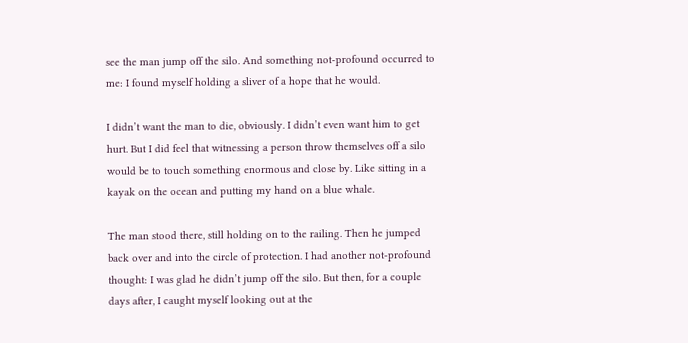see the man jump off the silo. And something not-profound occurred to me: I found myself holding a sliver of a hope that he would.

I didn’t want the man to die, obviously. I didn’t even want him to get hurt. But I did feel that witnessing a person throw themselves off a silo would be to touch something enormous and close by. Like sitting in a kayak on the ocean and putting my hand on a blue whale.

The man stood there, still holding on to the railing. Then he jumped back over and into the circle of protection. I had another not-profound thought: I was glad he didn’t jump off the silo. But then, for a couple days after, I caught myself looking out at the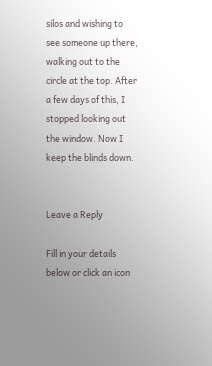silos and wishing to see someone up there, walking out to the circle at the top. After a few days of this, I stopped looking out the window. Now I keep the blinds down.


Leave a Reply

Fill in your details below or click an icon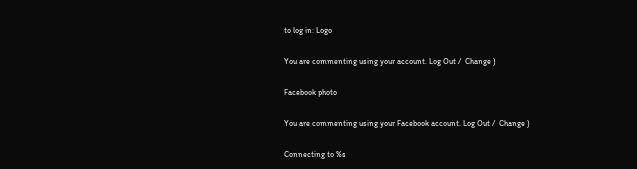to log in: Logo

You are commenting using your account. Log Out /  Change )

Facebook photo

You are commenting using your Facebook account. Log Out /  Change )

Connecting to %s